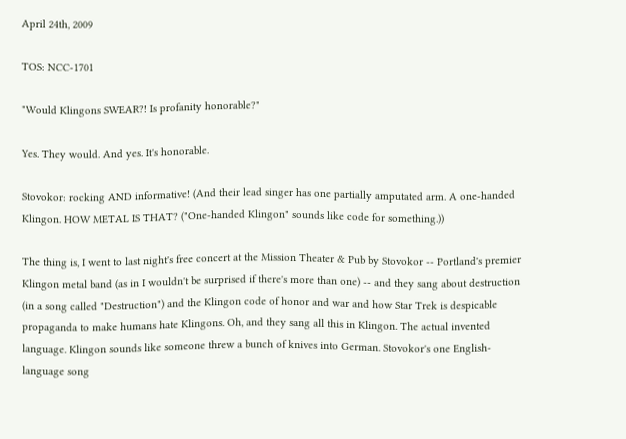April 24th, 2009

TOS: NCC-1701

"Would Klingons SWEAR?! Is profanity honorable?"

Yes. They would. And yes. It's honorable.

Stovokor: rocking AND informative! (And their lead singer has one partially amputated arm. A one-handed Klingon. HOW METAL IS THAT? ("One-handed Klingon" sounds like code for something.))

The thing is, I went to last night's free concert at the Mission Theater & Pub by Stovokor -- Portland's premier Klingon metal band (as in I wouldn't be surprised if there's more than one) -- and they sang about destruction (in a song called "Destruction") and the Klingon code of honor and war and how Star Trek is despicable propaganda to make humans hate Klingons. Oh, and they sang all this in Klingon. The actual invented language. Klingon sounds like someone threw a bunch of knives into German. Stovokor's one English-language song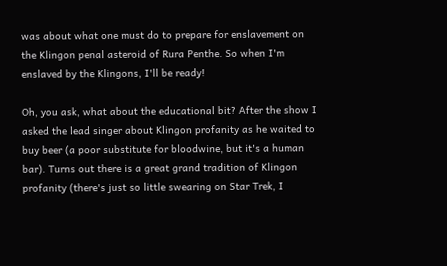was about what one must do to prepare for enslavement on the Klingon penal asteroid of Rura Penthe. So when I'm enslaved by the Klingons, I'll be ready!

Oh, you ask, what about the educational bit? After the show I asked the lead singer about Klingon profanity as he waited to buy beer (a poor substitute for bloodwine, but it's a human bar). Turns out there is a great grand tradition of Klingon profanity (there's just so little swearing on Star Trek, I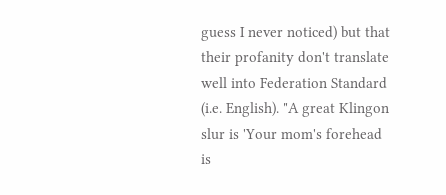guess I never noticed) but that their profanity don't translate well into Federation Standard (i.e. English). "A great Klingon slur is 'Your mom's forehead is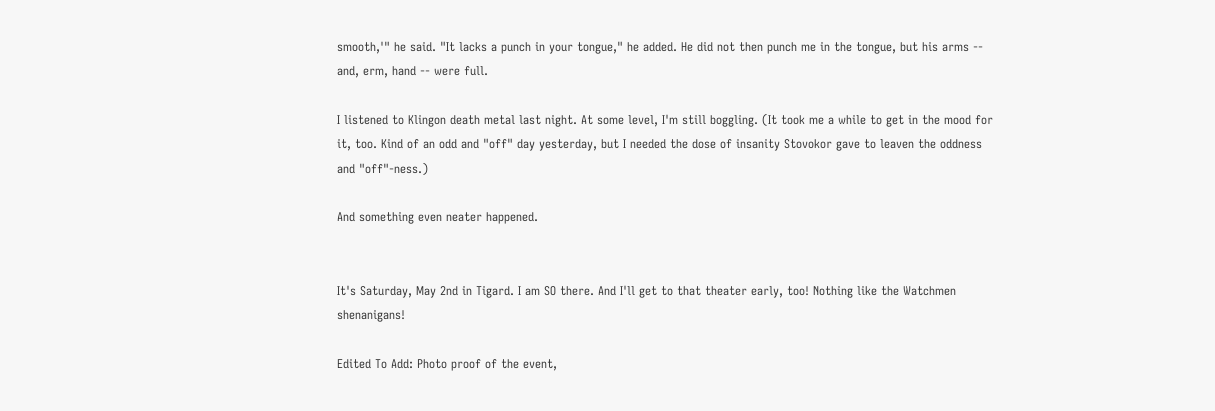smooth,'" he said. "It lacks a punch in your tongue," he added. He did not then punch me in the tongue, but his arms -- and, erm, hand -- were full.

I listened to Klingon death metal last night. At some level, I'm still boggling. (It took me a while to get in the mood for it, too. Kind of an odd and "off" day yesterday, but I needed the dose of insanity Stovokor gave to leaven the oddness and "off"-ness.)

And something even neater happened.


It's Saturday, May 2nd in Tigard. I am SO there. And I'll get to that theater early, too! Nothing like the Watchmen shenanigans!

Edited To Add: Photo proof of the event,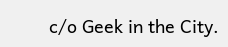c/o Geek in the City.